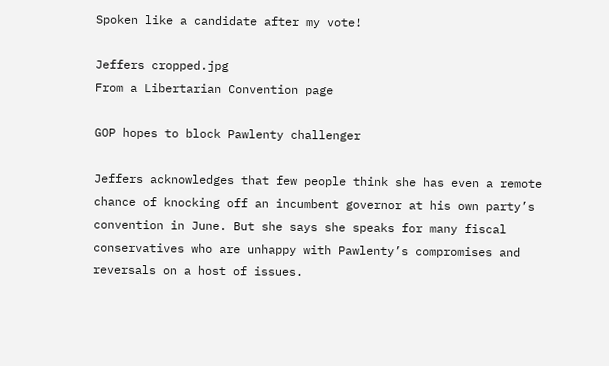Spoken like a candidate after my vote!

Jeffers cropped.jpg
From a Libertarian Convention page

GOP hopes to block Pawlenty challenger

Jeffers acknowledges that few people think she has even a remote chance of knocking off an incumbent governor at his own party’s convention in June. But she says she speaks for many fiscal conservatives who are unhappy with Pawlenty’s compromises and reversals on a host of issues.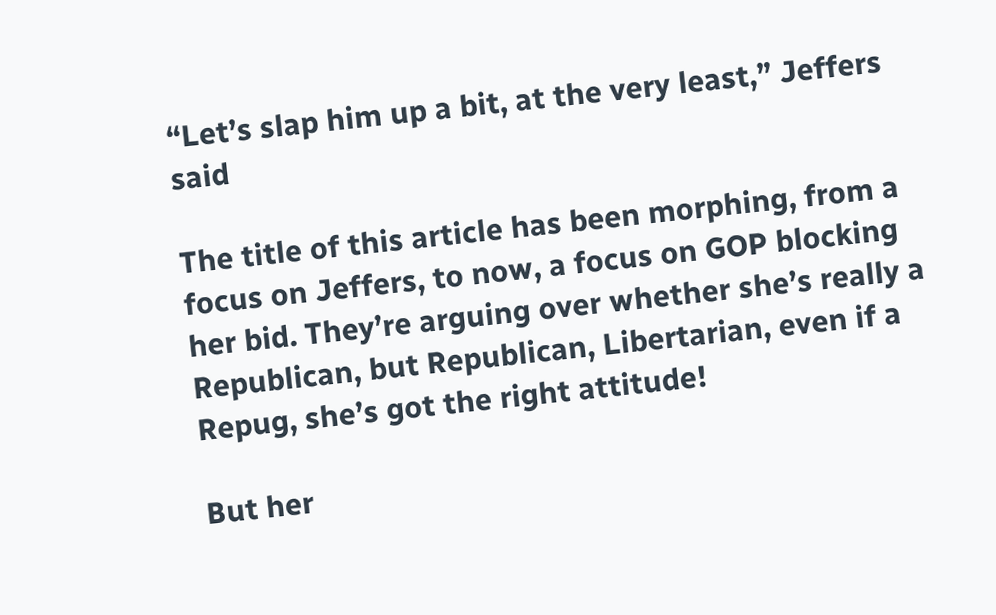“Let’s slap him up a bit, at the very least,” Jeffers said

The title of this article has been morphing, from a focus on Jeffers, to now, a focus on GOP blocking her bid. They’re arguing over whether she’s really a Republican, but Republican, Libertarian, even if a Repug, she’s got the right attitude!

But her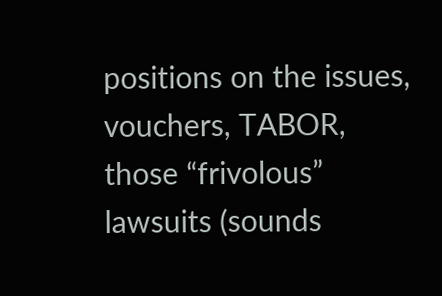positions on the issues, vouchers, TABOR, those “frivolous” lawsuits (sounds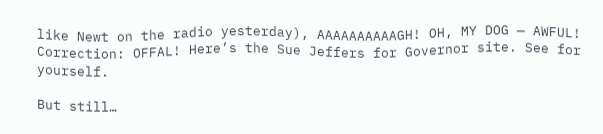like Newt on the radio yesterday), AAAAAAAAAAGH! OH, MY DOG — AWFUL! Correction: OFFAL! Here’s the Sue Jeffers for Governor site. See for yourself.

But still…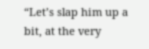“Let’s slap him up a bit, at the very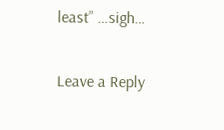least” …sigh…

Leave a Reply